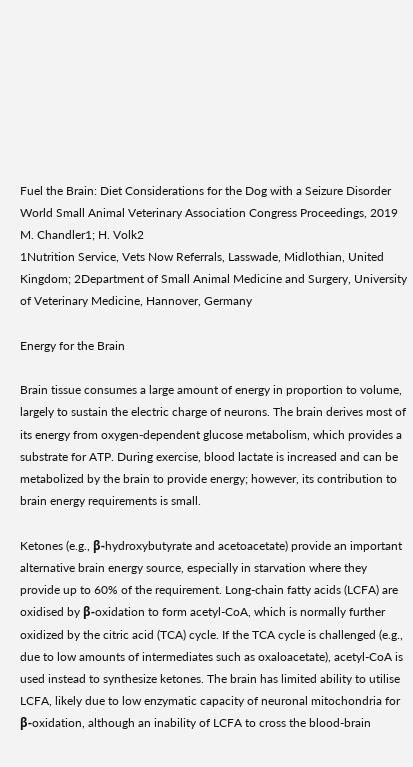Fuel the Brain: Diet Considerations for the Dog with a Seizure Disorder
World Small Animal Veterinary Association Congress Proceedings, 2019
M. Chandler1; H. Volk2
1Nutrition Service, Vets Now Referrals, Lasswade, Midlothian, United Kingdom; 2Department of Small Animal Medicine and Surgery, University of Veterinary Medicine, Hannover, Germany

Energy for the Brain

Brain tissue consumes a large amount of energy in proportion to volume, largely to sustain the electric charge of neurons. The brain derives most of its energy from oxygen-dependent glucose metabolism, which provides a substrate for ATP. During exercise, blood lactate is increased and can be metabolized by the brain to provide energy; however, its contribution to brain energy requirements is small.

Ketones (e.g., β-hydroxybutyrate and acetoacetate) provide an important alternative brain energy source, especially in starvation where they provide up to 60% of the requirement. Long-chain fatty acids (LCFA) are oxidised by β-oxidation to form acetyl-CoA, which is normally further oxidized by the citric acid (TCA) cycle. If the TCA cycle is challenged (e.g., due to low amounts of intermediates such as oxaloacetate), acetyl-CoA is used instead to synthesize ketones. The brain has limited ability to utilise LCFA, likely due to low enzymatic capacity of neuronal mitochondria for β-oxidation, although an inability of LCFA to cross the blood-brain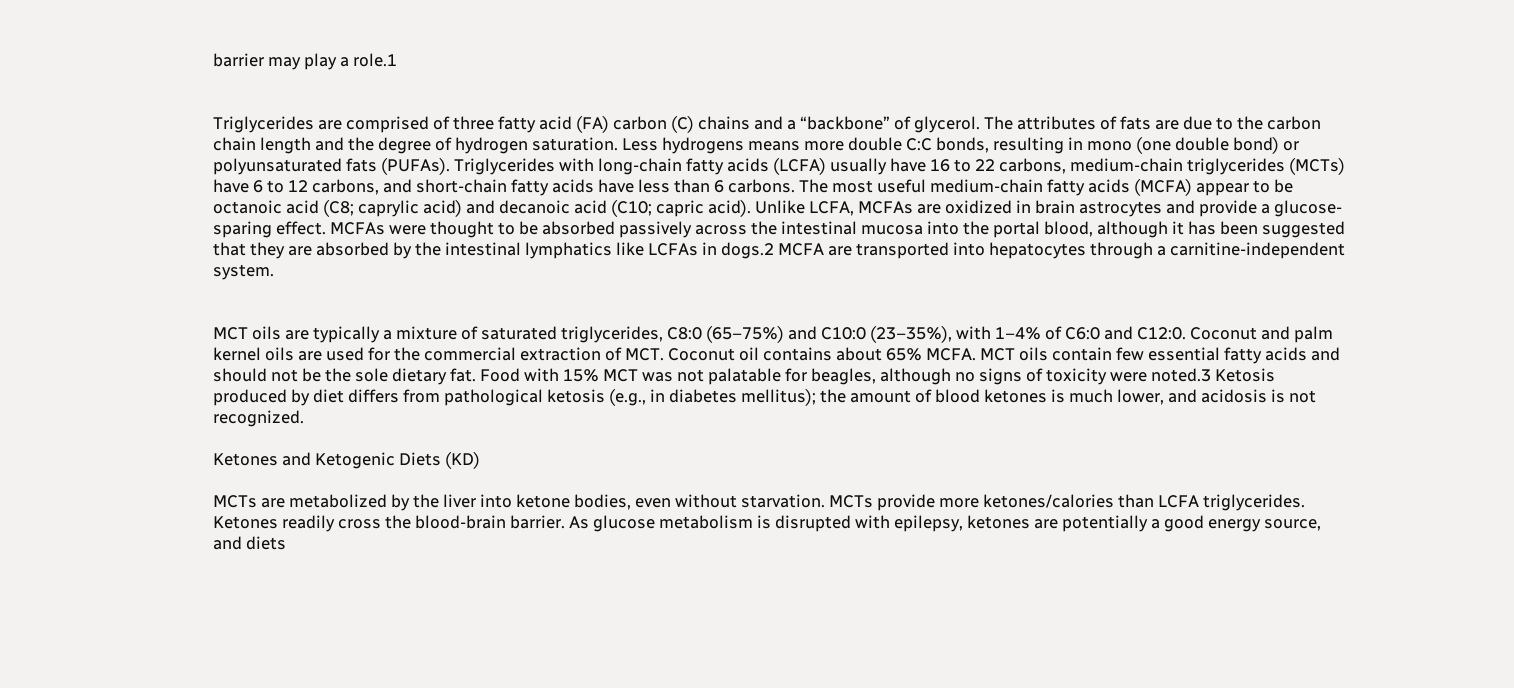barrier may play a role.1


Triglycerides are comprised of three fatty acid (FA) carbon (C) chains and a “backbone” of glycerol. The attributes of fats are due to the carbon chain length and the degree of hydrogen saturation. Less hydrogens means more double C:C bonds, resulting in mono (one double bond) or polyunsaturated fats (PUFAs). Triglycerides with long-chain fatty acids (LCFA) usually have 16 to 22 carbons, medium-chain triglycerides (MCTs) have 6 to 12 carbons, and short-chain fatty acids have less than 6 carbons. The most useful medium-chain fatty acids (MCFA) appear to be octanoic acid (C8; caprylic acid) and decanoic acid (C10; capric acid). Unlike LCFA, MCFAs are oxidized in brain astrocytes and provide a glucose-sparing effect. MCFAs were thought to be absorbed passively across the intestinal mucosa into the portal blood, although it has been suggested that they are absorbed by the intestinal lymphatics like LCFAs in dogs.2 MCFA are transported into hepatocytes through a carnitine-independent system.


MCT oils are typically a mixture of saturated triglycerides, C8:0 (65–75%) and C10:0 (23–35%), with 1–4% of C6:0 and C12:0. Coconut and palm kernel oils are used for the commercial extraction of MCT. Coconut oil contains about 65% MCFA. MCT oils contain few essential fatty acids and should not be the sole dietary fat. Food with 15% MCT was not palatable for beagles, although no signs of toxicity were noted.3 Ketosis produced by diet differs from pathological ketosis (e.g., in diabetes mellitus); the amount of blood ketones is much lower, and acidosis is not recognized.

Ketones and Ketogenic Diets (KD)

MCTs are metabolized by the liver into ketone bodies, even without starvation. MCTs provide more ketones/calories than LCFA triglycerides. Ketones readily cross the blood-brain barrier. As glucose metabolism is disrupted with epilepsy, ketones are potentially a good energy source, and diets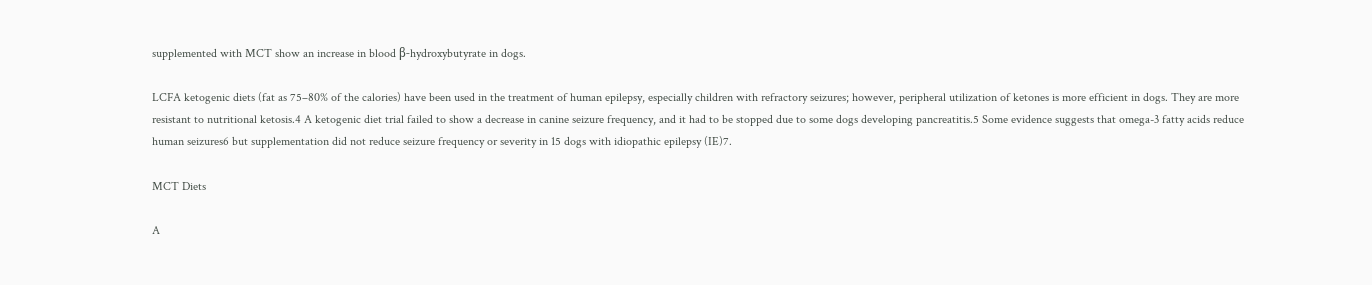supplemented with MCT show an increase in blood β-hydroxybutyrate in dogs.

LCFA ketogenic diets (fat as 75–80% of the calories) have been used in the treatment of human epilepsy, especially children with refractory seizures; however, peripheral utilization of ketones is more efficient in dogs. They are more resistant to nutritional ketosis.4 A ketogenic diet trial failed to show a decrease in canine seizure frequency, and it had to be stopped due to some dogs developing pancreatitis.5 Some evidence suggests that omega-3 fatty acids reduce human seizures6 but supplementation did not reduce seizure frequency or severity in 15 dogs with idiopathic epilepsy (IE)7.

MCT Diets

A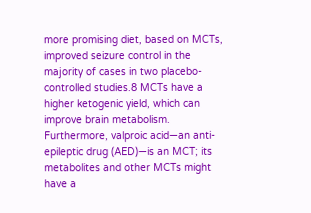more promising diet, based on MCTs, improved seizure control in the majority of cases in two placebo-controlled studies.8 MCTs have a higher ketogenic yield, which can improve brain metabolism. Furthermore, valproic acid—an anti-epileptic drug (AED)—is an MCT; its metabolites and other MCTs might have a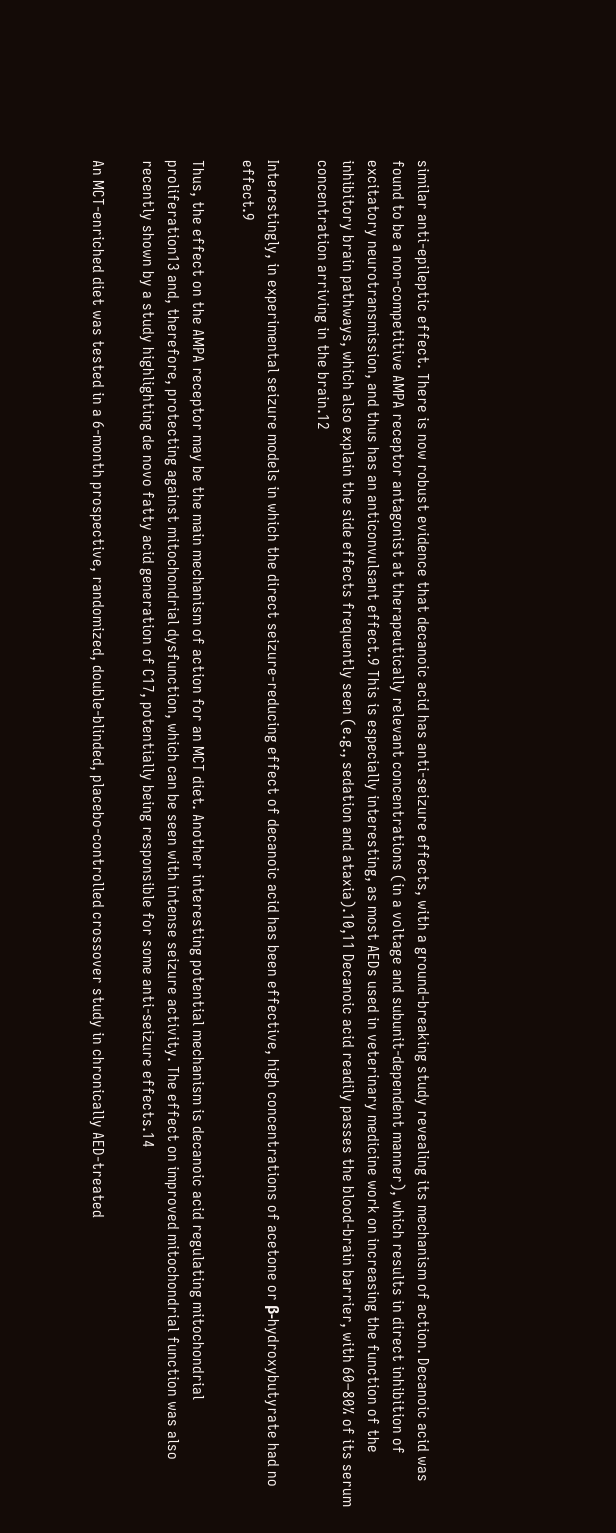similar anti-epileptic effect. There is now robust evidence that decanoic acid has anti-seizure effects, with a ground-breaking study revealing its mechanism of action. Decanoic acid was found to be a non-competitive AMPA receptor antagonist at therapeutically relevant concentrations (in a voltage and subunit-dependent manner), which results in direct inhibition of excitatory neurotransmission, and thus has an anticonvulsant effect.9 This is especially interesting, as most AEDs used in veterinary medicine work on increasing the function of the inhibitory brain pathways, which also explain the side effects frequently seen (e.g., sedation and ataxia).10,11 Decanoic acid readily passes the blood-brain barrier, with 60–80% of its serum concentration arriving in the brain.12

Interestingly, in experimental seizure models in which the direct seizure-reducing effect of decanoic acid has been effective, high concentrations of acetone or β-hydroxybutyrate had no effect.9

Thus, the effect on the AMPA receptor may be the main mechanism of action for an MCT diet. Another interesting potential mechanism is decanoic acid regulating mitochondrial proliferation13 and, therefore, protecting against mitochondrial dysfunction, which can be seen with intense seizure activity. The effect on improved mitochondrial function was also recently shown by a study highlighting de novo fatty acid generation of C17, potentially being responsible for some anti-seizure effects.14

An MCT-enriched diet was tested in a 6-month prospective, randomized, double-blinded, placebo-controlled crossover study in chronically AED-treated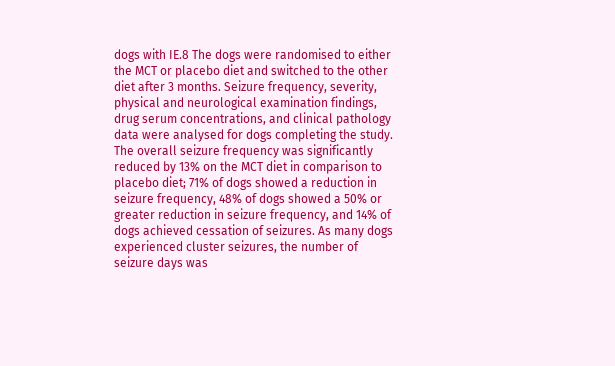dogs with IE.8 The dogs were randomised to either the MCT or placebo diet and switched to the other diet after 3 months. Seizure frequency, severity, physical and neurological examination findings, drug serum concentrations, and clinical pathology data were analysed for dogs completing the study. The overall seizure frequency was significantly reduced by 13% on the MCT diet in comparison to placebo diet; 71% of dogs showed a reduction in seizure frequency, 48% of dogs showed a 50% or greater reduction in seizure frequency, and 14% of dogs achieved cessation of seizures. As many dogs experienced cluster seizures, the number of seizure days was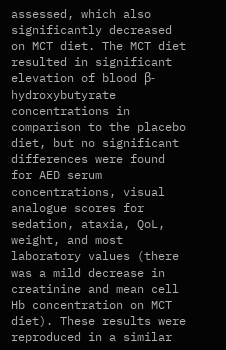assessed, which also significantly decreased on MCT diet. The MCT diet resulted in significant elevation of blood β-hydroxybutyrate concentrations in comparison to the placebo diet, but no significant differences were found for AED serum concentrations, visual analogue scores for sedation, ataxia, QoL, weight, and most laboratory values (there was a mild decrease in creatinine and mean cell Hb concentration on MCT diet). These results were reproduced in a similar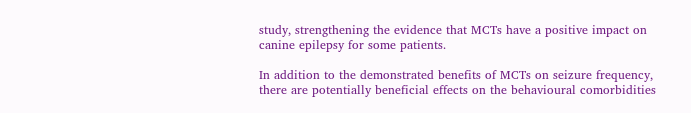study, strengthening the evidence that MCTs have a positive impact on canine epilepsy for some patients.

In addition to the demonstrated benefits of MCTs on seizure frequency, there are potentially beneficial effects on the behavioural comorbidities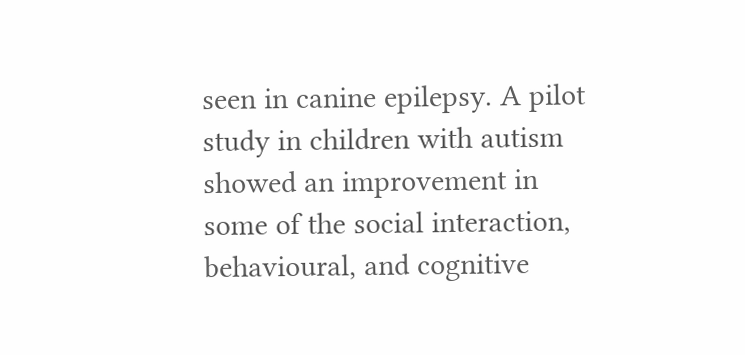seen in canine epilepsy. A pilot study in children with autism showed an improvement in some of the social interaction, behavioural, and cognitive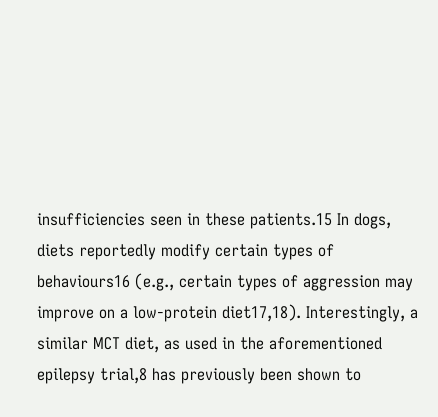insufficiencies seen in these patients.15 In dogs, diets reportedly modify certain types of behaviours16 (e.g., certain types of aggression may improve on a low-protein diet17,18). Interestingly, a similar MCT diet, as used in the aforementioned epilepsy trial,8 has previously been shown to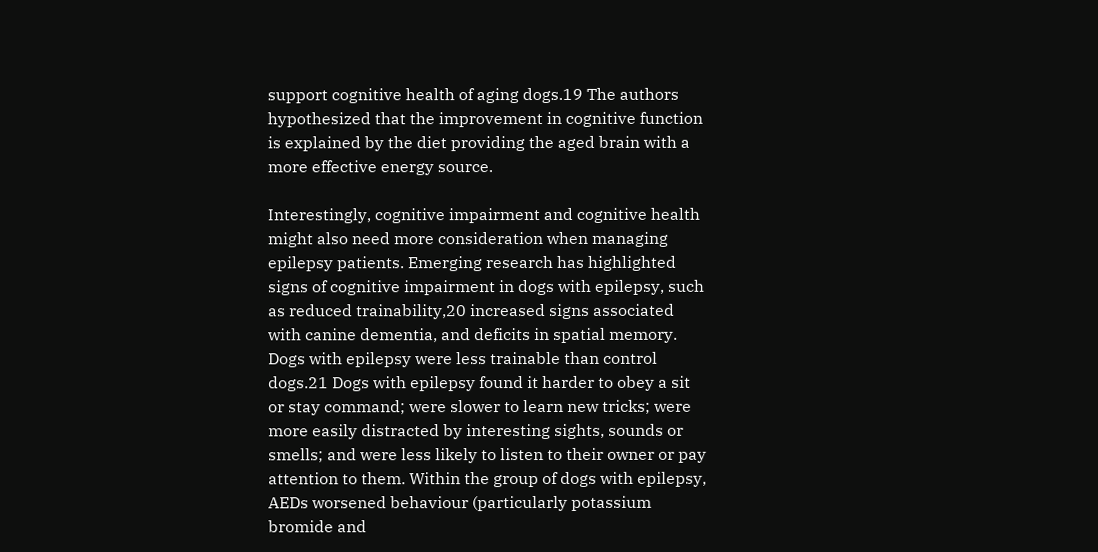support cognitive health of aging dogs.19 The authors hypothesized that the improvement in cognitive function is explained by the diet providing the aged brain with a more effective energy source.

Interestingly, cognitive impairment and cognitive health might also need more consideration when managing epilepsy patients. Emerging research has highlighted signs of cognitive impairment in dogs with epilepsy, such as reduced trainability,20 increased signs associated with canine dementia, and deficits in spatial memory. Dogs with epilepsy were less trainable than control dogs.21 Dogs with epilepsy found it harder to obey a sit or stay command; were slower to learn new tricks; were more easily distracted by interesting sights, sounds or smells; and were less likely to listen to their owner or pay attention to them. Within the group of dogs with epilepsy, AEDs worsened behaviour (particularly potassium bromide and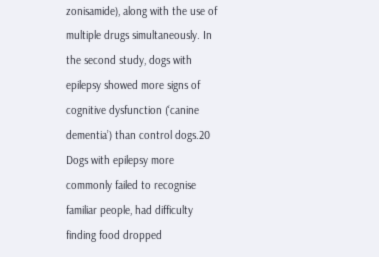zonisamide), along with the use of multiple drugs simultaneously. In the second study, dogs with epilepsy showed more signs of cognitive dysfunction (‘canine dementia’) than control dogs.20 Dogs with epilepsy more commonly failed to recognise familiar people, had difficulty finding food dropped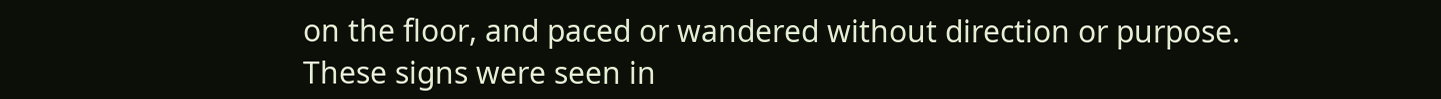on the floor, and paced or wandered without direction or purpose. These signs were seen in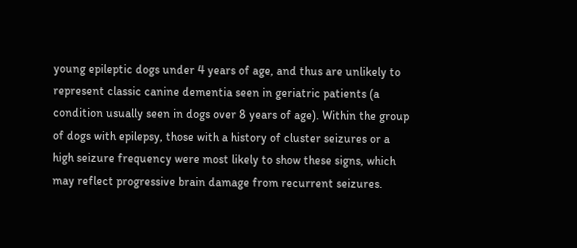young epileptic dogs under 4 years of age, and thus are unlikely to represent classic canine dementia seen in geriatric patients (a condition usually seen in dogs over 8 years of age). Within the group of dogs with epilepsy, those with a history of cluster seizures or a high seizure frequency were most likely to show these signs, which may reflect progressive brain damage from recurrent seizures.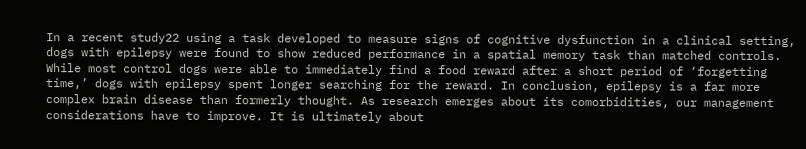In a recent study22 using a task developed to measure signs of cognitive dysfunction in a clinical setting, dogs with epilepsy were found to show reduced performance in a spatial memory task than matched controls. While most control dogs were able to immediately find a food reward after a short period of ‘forgetting time,’ dogs with epilepsy spent longer searching for the reward. In conclusion, epilepsy is a far more complex brain disease than formerly thought. As research emerges about its comorbidities, our management considerations have to improve. It is ultimately about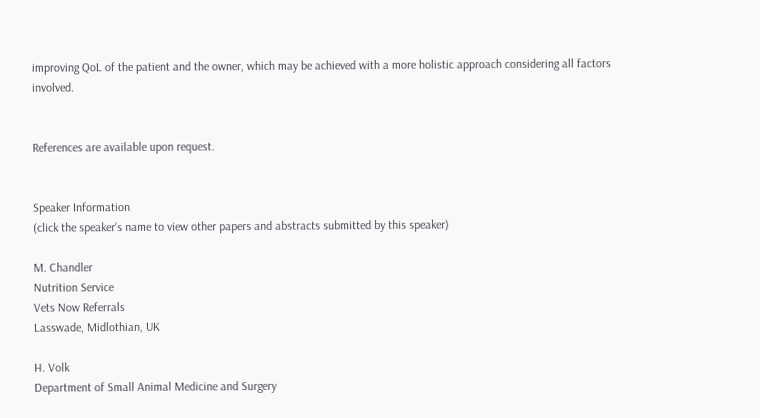improving QoL of the patient and the owner, which may be achieved with a more holistic approach considering all factors involved.


References are available upon request.


Speaker Information
(click the speaker's name to view other papers and abstracts submitted by this speaker)

M. Chandler
Nutrition Service
Vets Now Referrals
Lasswade, Midlothian, UK

H. Volk
Department of Small Animal Medicine and Surgery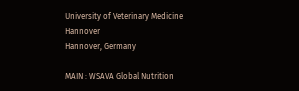University of Veterinary Medicine Hannover
Hannover, Germany

MAIN : WSAVA Global Nutrition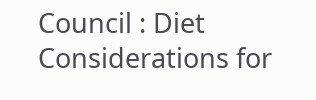Council : Diet Considerations for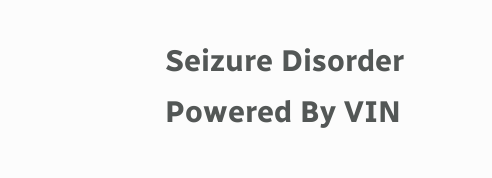Seizure Disorder
Powered By VIN